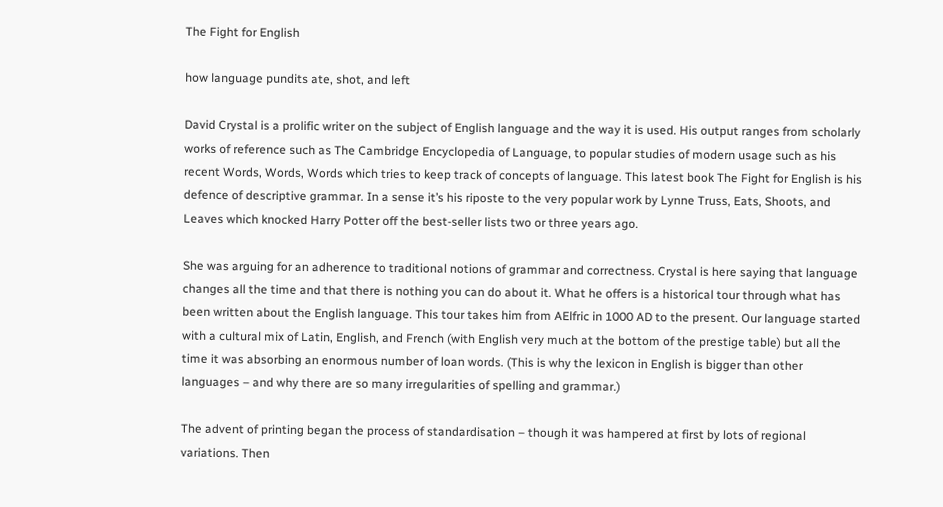The Fight for English

how language pundits ate, shot, and left

David Crystal is a prolific writer on the subject of English language and the way it is used. His output ranges from scholarly works of reference such as The Cambridge Encyclopedia of Language, to popular studies of modern usage such as his recent Words, Words, Words which tries to keep track of concepts of language. This latest book The Fight for English is his defence of descriptive grammar. In a sense it’s his riposte to the very popular work by Lynne Truss, Eats, Shoots, and Leaves which knocked Harry Potter off the best-seller lists two or three years ago.

She was arguing for an adherence to traditional notions of grammar and correctness. Crystal is here saying that language changes all the time and that there is nothing you can do about it. What he offers is a historical tour through what has been written about the English language. This tour takes him from AElfric in 1000 AD to the present. Our language started with a cultural mix of Latin, English, and French (with English very much at the bottom of the prestige table) but all the time it was absorbing an enormous number of loan words. (This is why the lexicon in English is bigger than other languages – and why there are so many irregularities of spelling and grammar.)

The advent of printing began the process of standardisation – though it was hampered at first by lots of regional variations. Then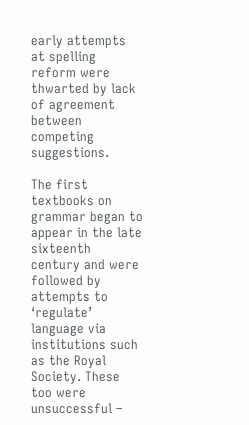early attempts at spelling reform were thwarted by lack of agreement between competing suggestions.

The first textbooks on grammar began to appear in the late sixteenth century and were followed by attempts to ‘regulate’ language via institutions such as the Royal Society. These too were unsuccessful –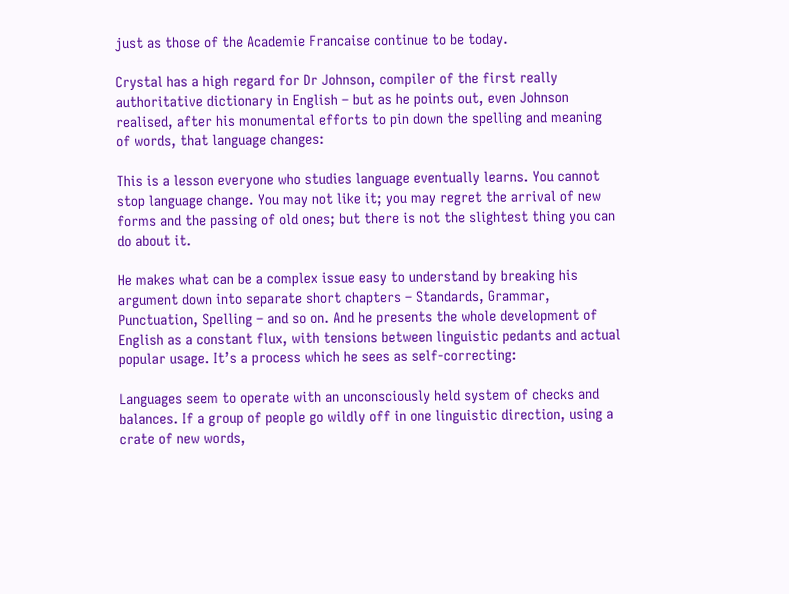just as those of the Academie Francaise continue to be today.

Crystal has a high regard for Dr Johnson, compiler of the first really authoritative dictionary in English – but as he points out, even Johnson realised, after his monumental efforts to pin down the spelling and meaning of words, that language changes:

This is a lesson everyone who studies language eventually learns. You cannot stop language change. You may not like it; you may regret the arrival of new forms and the passing of old ones; but there is not the slightest thing you can do about it.

He makes what can be a complex issue easy to understand by breaking his argument down into separate short chapters – Standards, Grammar, Punctuation, Spelling – and so on. And he presents the whole development of English as a constant flux, with tensions between linguistic pedants and actual popular usage. It’s a process which he sees as self-correcting:

Languages seem to operate with an unconsciously held system of checks and balances. If a group of people go wildly off in one linguistic direction, using a crate of new words,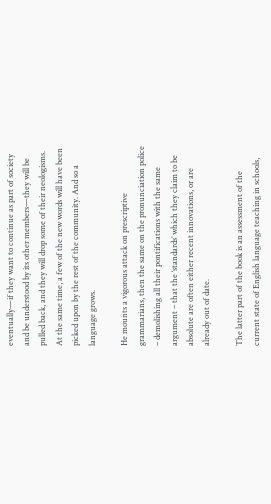eventually—if they want to continue as part of society and be understood by its other members—they will be pulled back, and they will drop some of their neologisms. At the same time, a few of the new words will have been picked upon by the rest of the community. And so a language grows.

He mounts a vigorous attack on prescriptive grammarians, then the same on the pronunciation police – demolishing all their pontifications with the same argument – that the ‘standards’ which they claim to be absolute are often either recent innovations, or are already out of date.

The latter part of the book is an assessment of the current state of English language teaching in schools,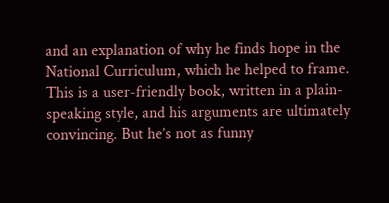and an explanation of why he finds hope in the National Curriculum, which he helped to frame. This is a user-friendly book, written in a plain-speaking style, and his arguments are ultimately convincing. But he’s not as funny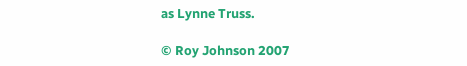as Lynne Truss.

© Roy Johnson 2007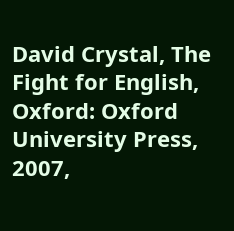David Crystal, The Fight for English, Oxford: Oxford University Press, 2007,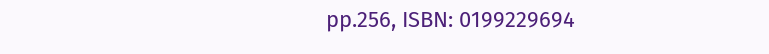pp.256, ISBN: 0199229694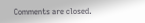Comments are closed.